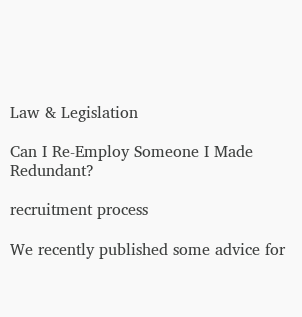Law & Legislation

Can I Re-Employ Someone I Made Redundant?

recruitment process

We recently published some advice for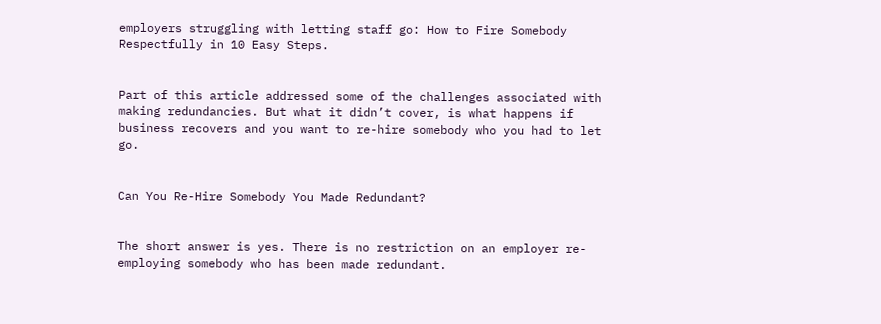employers struggling with letting staff go: How to Fire Somebody Respectfully in 10 Easy Steps.


Part of this article addressed some of the challenges associated with making redundancies. But what it didn’t cover, is what happens if business recovers and you want to re-hire somebody who you had to let go.


Can You Re-Hire Somebody You Made Redundant?


The short answer is yes. There is no restriction on an employer re-employing somebody who has been made redundant.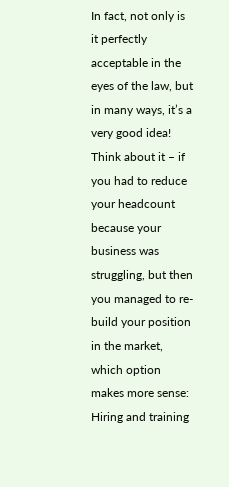In fact, not only is it perfectly acceptable in the eyes of the law, but in many ways, it’s a very good idea! Think about it – if you had to reduce your headcount because your business was struggling, but then you managed to re-build your position in the market, which option makes more sense: Hiring and training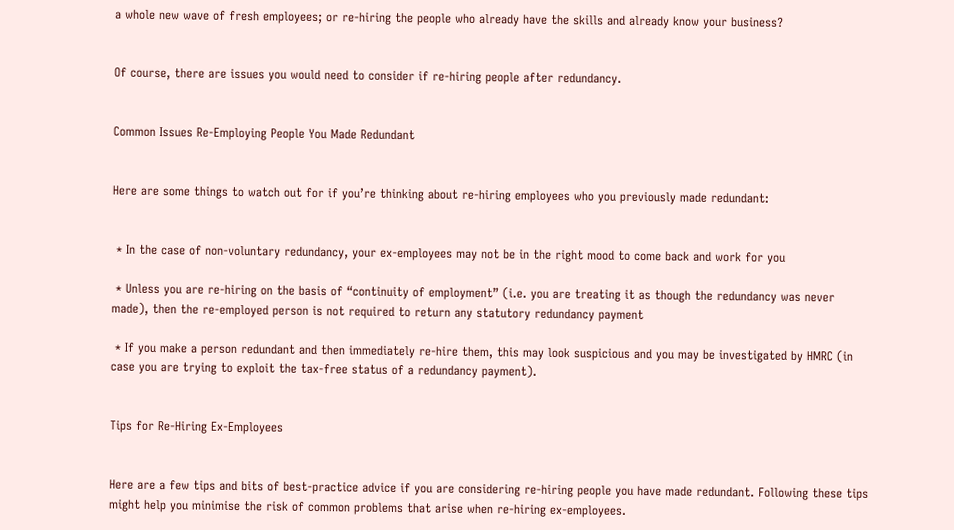a whole new wave of fresh employees; or re-hiring the people who already have the skills and already know your business?


Of course, there are issues you would need to consider if re-hiring people after redundancy.


Common Issues Re-Employing People You Made Redundant


Here are some things to watch out for if you’re thinking about re-hiring employees who you previously made redundant:


 * In the case of non-voluntary redundancy, your ex-employees may not be in the right mood to come back and work for you

 * Unless you are re-hiring on the basis of “continuity of employment” (i.e. you are treating it as though the redundancy was never made), then the re-employed person is not required to return any statutory redundancy payment

 * If you make a person redundant and then immediately re-hire them, this may look suspicious and you may be investigated by HMRC (in case you are trying to exploit the tax-free status of a redundancy payment).


Tips for Re-Hiring Ex-Employees


Here are a few tips and bits of best-practice advice if you are considering re-hiring people you have made redundant. Following these tips might help you minimise the risk of common problems that arise when re-hiring ex-employees.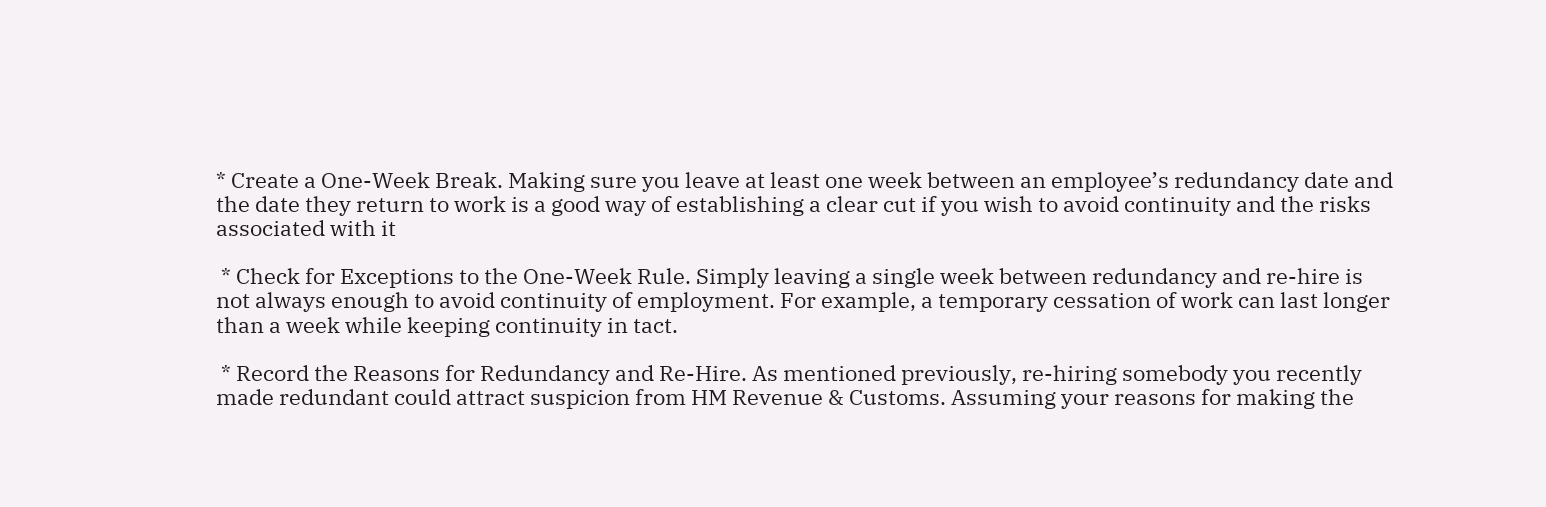* Create a One-Week Break. Making sure you leave at least one week between an employee’s redundancy date and the date they return to work is a good way of establishing a clear cut if you wish to avoid continuity and the risks associated with it

 * Check for Exceptions to the One-Week Rule. Simply leaving a single week between redundancy and re-hire is not always enough to avoid continuity of employment. For example, a temporary cessation of work can last longer than a week while keeping continuity in tact.

 * Record the Reasons for Redundancy and Re-Hire. As mentioned previously, re-hiring somebody you recently made redundant could attract suspicion from HM Revenue & Customs. Assuming your reasons for making the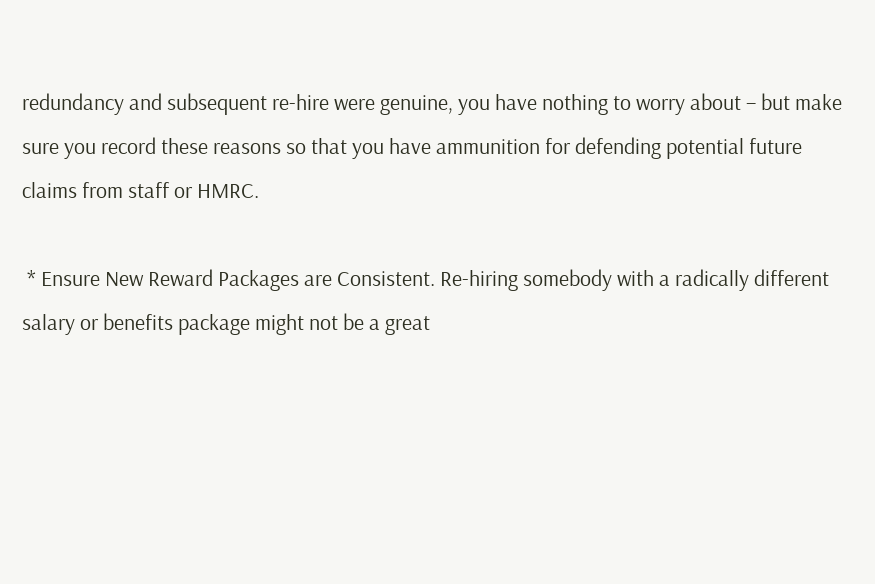redundancy and subsequent re-hire were genuine, you have nothing to worry about – but make sure you record these reasons so that you have ammunition for defending potential future claims from staff or HMRC.

 * Ensure New Reward Packages are Consistent. Re-hiring somebody with a radically different salary or benefits package might not be a great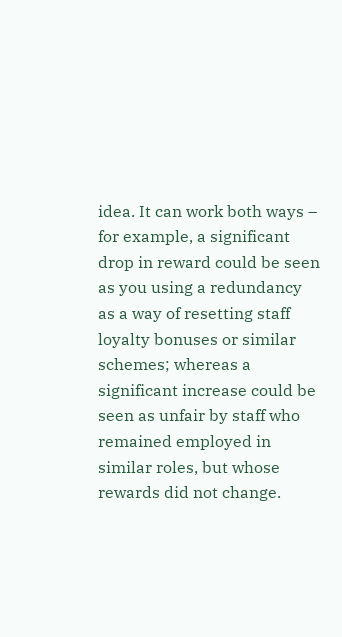idea. It can work both ways – for example, a significant drop in reward could be seen as you using a redundancy as a way of resetting staff loyalty bonuses or similar schemes; whereas a significant increase could be seen as unfair by staff who remained employed in similar roles, but whose rewards did not change.